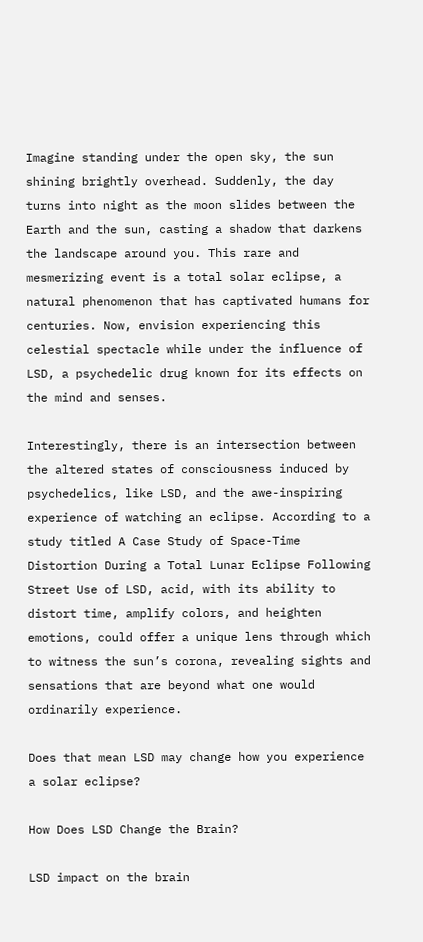Imagine standing under the open sky, the sun shining brightly overhead. Suddenly, the day turns into night as the moon slides between the Earth and the sun, casting a shadow that darkens the landscape around you. This rare and mesmerizing event is a total solar eclipse, a natural phenomenon that has captivated humans for centuries. Now, envision experiencing this celestial spectacle while under the influence of LSD, a psychedelic drug known for its effects on the mind and senses.

Interestingly, there is an intersection between the altered states of consciousness induced by psychedelics, like LSD, and the awe-inspiring experience of watching an eclipse. According to a study titled A Case Study of Space-Time Distortion During a Total Lunar Eclipse Following Street Use of LSD, acid, with its ability to distort time, amplify colors, and heighten emotions, could offer a unique lens through which to witness the sun’s corona, revealing sights and sensations that are beyond what one would ordinarily experience.

Does that mean LSD may change how you experience a solar eclipse?

How Does LSD Change the Brain?

LSD impact on the brain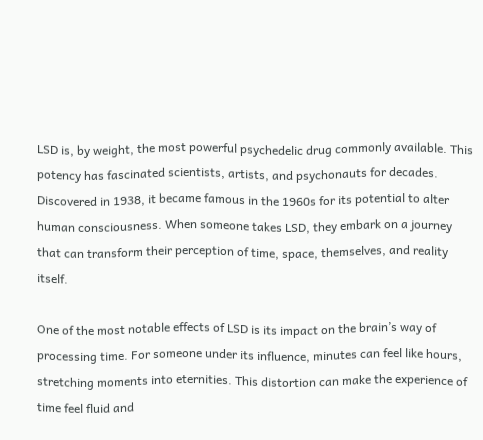LSD is, by weight, the most powerful psychedelic drug commonly available. This potency has fascinated scientists, artists, and psychonauts for decades. Discovered in 1938, it became famous in the 1960s for its potential to alter human consciousness. When someone takes LSD, they embark on a journey that can transform their perception of time, space, themselves, and reality itself.

One of the most notable effects of LSD is its impact on the brain’s way of processing time. For someone under its influence, minutes can feel like hours, stretching moments into eternities. This distortion can make the experience of time feel fluid and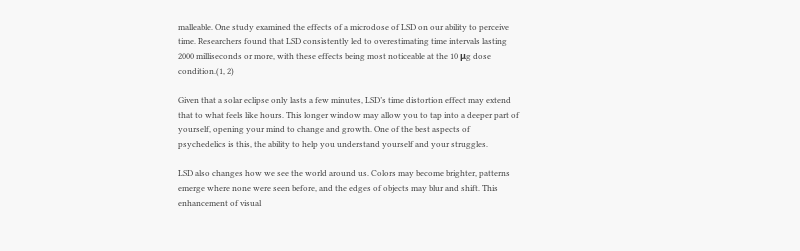malleable. One study examined the effects of a microdose of LSD on our ability to perceive time. Researchers found that LSD consistently led to overestimating time intervals lasting 2000 milliseconds or more, with these effects being most noticeable at the 10 μg dose condition.(1, 2)

Given that a solar eclipse only lasts a few minutes, LSD’s time distortion effect may extend that to what feels like hours. This longer window may allow you to tap into a deeper part of yourself, opening your mind to change and growth. One of the best aspects of psychedelics is this, the ability to help you understand yourself and your struggles.

LSD also changes how we see the world around us. Colors may become brighter, patterns emerge where none were seen before, and the edges of objects may blur and shift. This enhancement of visual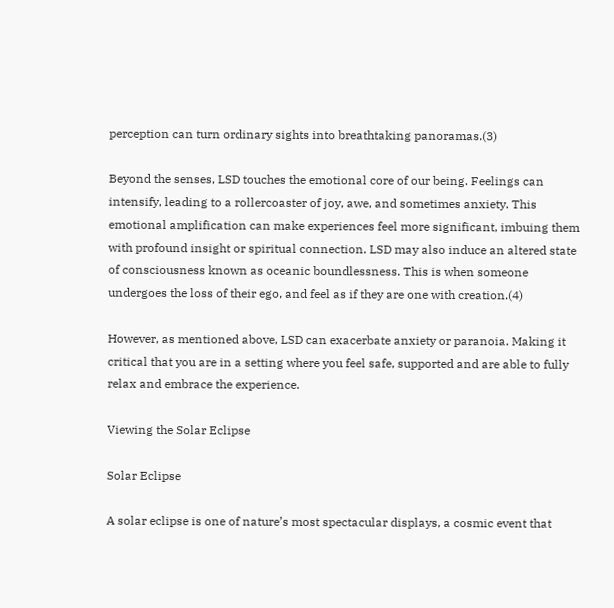perception can turn ordinary sights into breathtaking panoramas.(3)

Beyond the senses, LSD touches the emotional core of our being. Feelings can intensify, leading to a rollercoaster of joy, awe, and sometimes anxiety. This emotional amplification can make experiences feel more significant, imbuing them with profound insight or spiritual connection. LSD may also induce an altered state of consciousness known as oceanic boundlessness. This is when someone undergoes the loss of their ego, and feel as if they are one with creation.(4)

However, as mentioned above, LSD can exacerbate anxiety or paranoia. Making it critical that you are in a setting where you feel safe, supported and are able to fully relax and embrace the experience.

Viewing the Solar Eclipse

Solar Eclipse

A solar eclipse is one of nature’s most spectacular displays, a cosmic event that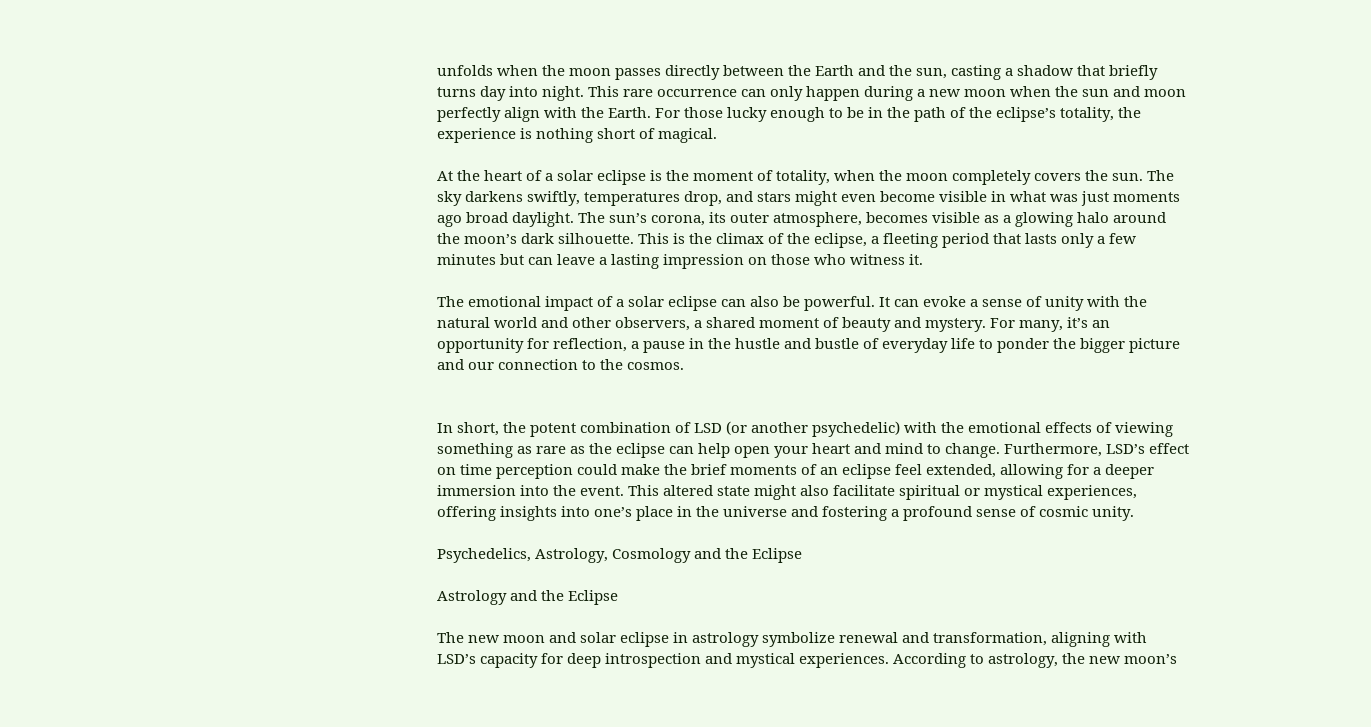unfolds when the moon passes directly between the Earth and the sun, casting a shadow that briefly turns day into night. This rare occurrence can only happen during a new moon when the sun and moon perfectly align with the Earth. For those lucky enough to be in the path of the eclipse’s totality, the experience is nothing short of magical.

At the heart of a solar eclipse is the moment of totality, when the moon completely covers the sun. The sky darkens swiftly, temperatures drop, and stars might even become visible in what was just moments ago broad daylight. The sun’s corona, its outer atmosphere, becomes visible as a glowing halo around the moon’s dark silhouette. This is the climax of the eclipse, a fleeting period that lasts only a few minutes but can leave a lasting impression on those who witness it.

The emotional impact of a solar eclipse can also be powerful. It can evoke a sense of unity with the natural world and other observers, a shared moment of beauty and mystery. For many, it’s an opportunity for reflection, a pause in the hustle and bustle of everyday life to ponder the bigger picture and our connection to the cosmos.


In short, the potent combination of LSD (or another psychedelic) with the emotional effects of viewing something as rare as the eclipse can help open your heart and mind to change. Furthermore, LSD’s effect on time perception could make the brief moments of an eclipse feel extended, allowing for a deeper immersion into the event. This altered state might also facilitate spiritual or mystical experiences, offering insights into one’s place in the universe and fostering a profound sense of cosmic unity.

Psychedelics, Astrology, Cosmology and the Eclipse

Astrology and the Eclipse

The new moon and solar eclipse in astrology symbolize renewal and transformation, aligning with LSD’s capacity for deep introspection and mystical experiences. According to astrology, the new moon’s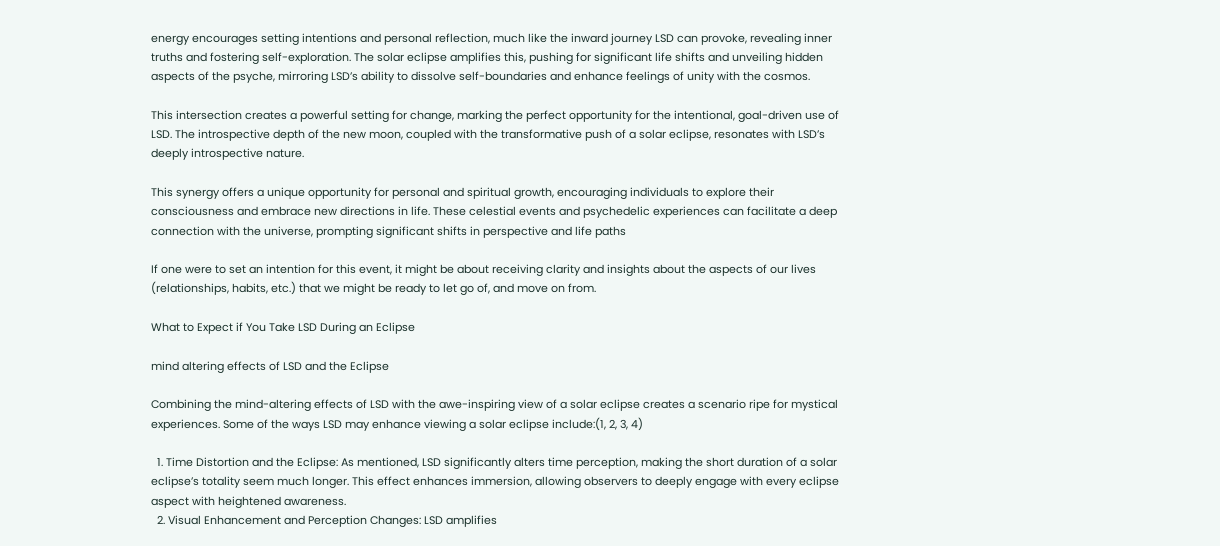energy encourages setting intentions and personal reflection, much like the inward journey LSD can provoke, revealing inner truths and fostering self-exploration. The solar eclipse amplifies this, pushing for significant life shifts and unveiling hidden aspects of the psyche, mirroring LSD’s ability to dissolve self-boundaries and enhance feelings of unity with the cosmos.

This intersection creates a powerful setting for change, marking the perfect opportunity for the intentional, goal-driven use of LSD. The introspective depth of the new moon, coupled with the transformative push of a solar eclipse, resonates with LSD’s deeply introspective nature.

This synergy offers a unique opportunity for personal and spiritual growth, encouraging individuals to explore their consciousness and embrace new directions in life. These celestial events and psychedelic experiences can facilitate a deep connection with the universe, prompting significant shifts in perspective and life paths

If one were to set an intention for this event, it might be about receiving clarity and insights about the aspects of our lives (relationships, habits, etc.) that we might be ready to let go of, and move on from.

What to Expect if You Take LSD During an Eclipse

mind altering effects of LSD and the Eclipse

Combining the mind-altering effects of LSD with the awe-inspiring view of a solar eclipse creates a scenario ripe for mystical experiences. Some of the ways LSD may enhance viewing a solar eclipse include:(1, 2, 3, 4)

  1. Time Distortion and the Eclipse: As mentioned, LSD significantly alters time perception, making the short duration of a solar eclipse’s totality seem much longer. This effect enhances immersion, allowing observers to deeply engage with every eclipse aspect with heightened awareness.
  2. Visual Enhancement and Perception Changes: LSD amplifies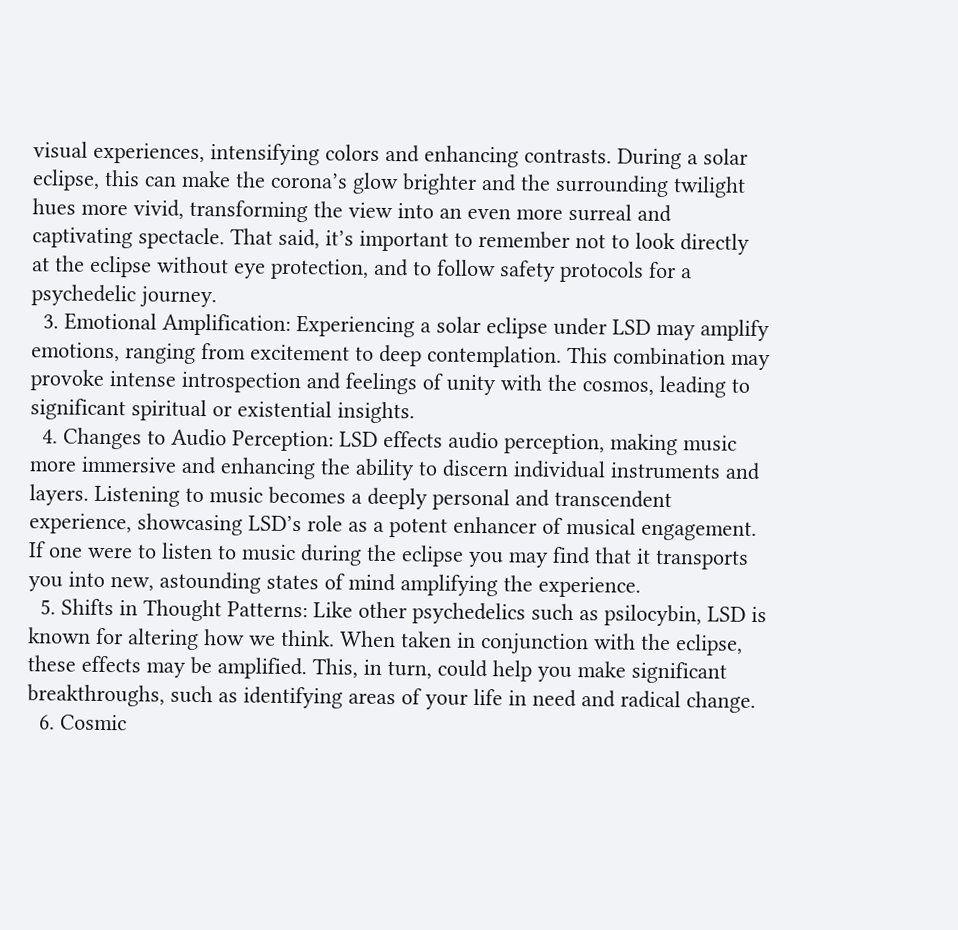visual experiences, intensifying colors and enhancing contrasts. During a solar eclipse, this can make the corona’s glow brighter and the surrounding twilight hues more vivid, transforming the view into an even more surreal and captivating spectacle. That said, it’s important to remember not to look directly at the eclipse without eye protection, and to follow safety protocols for a psychedelic journey.
  3. Emotional Amplification: Experiencing a solar eclipse under LSD may amplify emotions, ranging from excitement to deep contemplation. This combination may provoke intense introspection and feelings of unity with the cosmos, leading to significant spiritual or existential insights.
  4. Changes to Audio Perception: LSD effects audio perception, making music more immersive and enhancing the ability to discern individual instruments and layers. Listening to music becomes a deeply personal and transcendent experience, showcasing LSD’s role as a potent enhancer of musical engagement. If one were to listen to music during the eclipse you may find that it transports you into new, astounding states of mind amplifying the experience.
  5. Shifts in Thought Patterns: Like other psychedelics such as psilocybin, LSD is known for altering how we think. When taken in conjunction with the eclipse, these effects may be amplified. This, in turn, could help you make significant breakthroughs, such as identifying areas of your life in need and radical change.
  6. Cosmic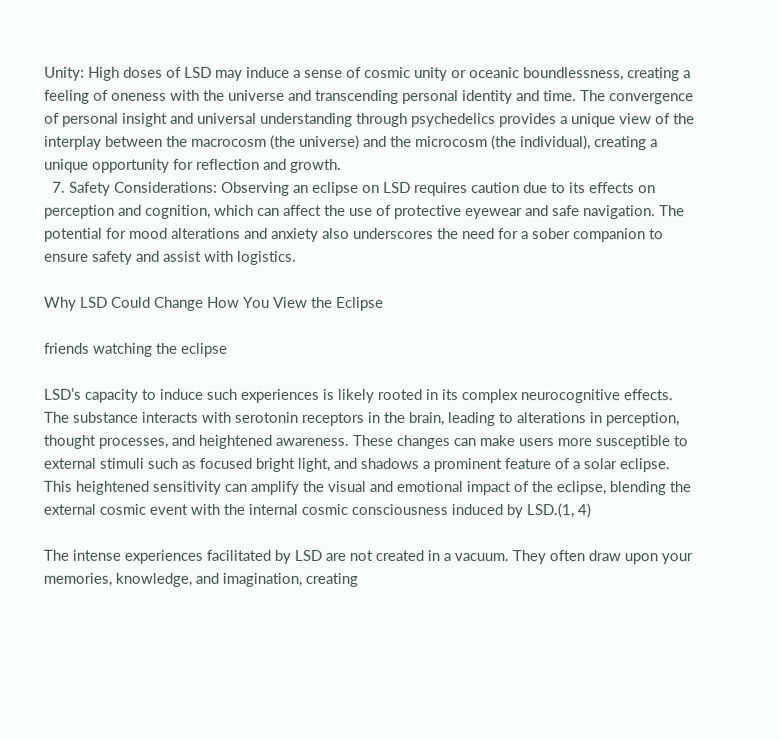Unity: High doses of LSD may induce a sense of cosmic unity or oceanic boundlessness, creating a feeling of oneness with the universe and transcending personal identity and time. The convergence of personal insight and universal understanding through psychedelics provides a unique view of the interplay between the macrocosm (the universe) and the microcosm (the individual), creating a unique opportunity for reflection and growth.
  7. Safety Considerations: Observing an eclipse on LSD requires caution due to its effects on perception and cognition, which can affect the use of protective eyewear and safe navigation. The potential for mood alterations and anxiety also underscores the need for a sober companion to ensure safety and assist with logistics.

Why LSD Could Change How You View the Eclipse

friends watching the eclipse

LSD’s capacity to induce such experiences is likely rooted in its complex neurocognitive effects. The substance interacts with serotonin receptors in the brain, leading to alterations in perception, thought processes, and heightened awareness. These changes can make users more susceptible to external stimuli such as focused bright light, and shadows a prominent feature of a solar eclipse. This heightened sensitivity can amplify the visual and emotional impact of the eclipse, blending the external cosmic event with the internal cosmic consciousness induced by LSD.(1, 4)

The intense experiences facilitated by LSD are not created in a vacuum. They often draw upon your memories, knowledge, and imagination, creating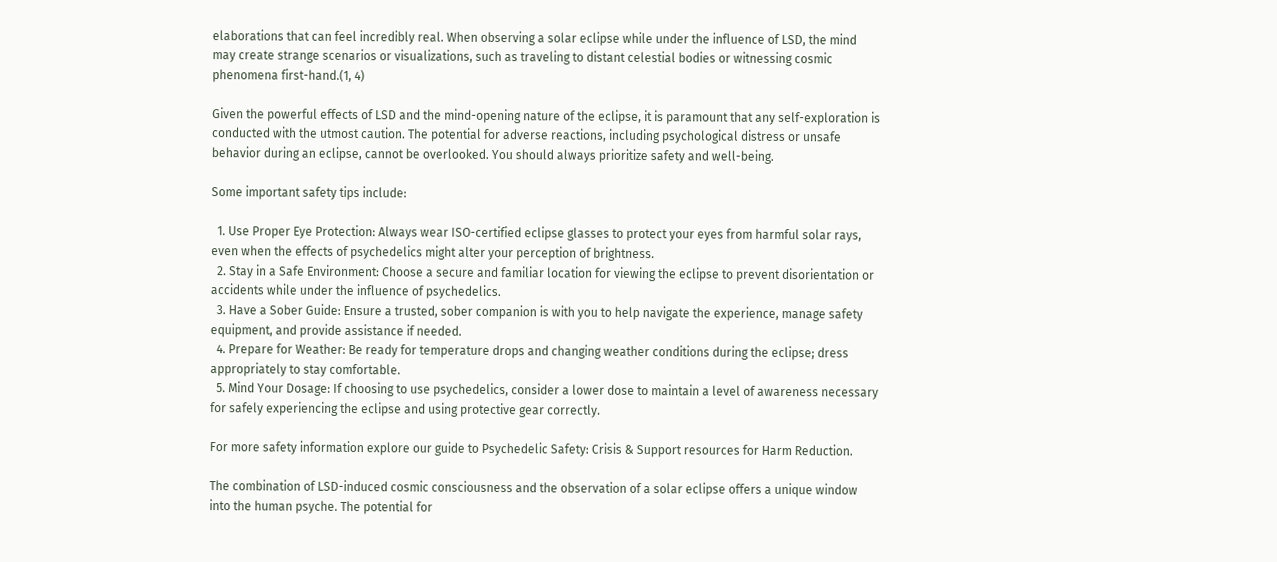elaborations that can feel incredibly real. When observing a solar eclipse while under the influence of LSD, the mind may create strange scenarios or visualizations, such as traveling to distant celestial bodies or witnessing cosmic phenomena first-hand.(1, 4)

Given the powerful effects of LSD and the mind-opening nature of the eclipse, it is paramount that any self-exploration is conducted with the utmost caution. The potential for adverse reactions, including psychological distress or unsafe behavior during an eclipse, cannot be overlooked. You should always prioritize safety and well-being.

Some important safety tips include:

  1. Use Proper Eye Protection: Always wear ISO-certified eclipse glasses to protect your eyes from harmful solar rays, even when the effects of psychedelics might alter your perception of brightness.
  2. Stay in a Safe Environment: Choose a secure and familiar location for viewing the eclipse to prevent disorientation or accidents while under the influence of psychedelics.
  3. Have a Sober Guide: Ensure a trusted, sober companion is with you to help navigate the experience, manage safety equipment, and provide assistance if needed.
  4. Prepare for Weather: Be ready for temperature drops and changing weather conditions during the eclipse; dress appropriately to stay comfortable.
  5. Mind Your Dosage: If choosing to use psychedelics, consider a lower dose to maintain a level of awareness necessary for safely experiencing the eclipse and using protective gear correctly.

For more safety information explore our guide to Psychedelic Safety: Crisis & Support resources for Harm Reduction.

The combination of LSD-induced cosmic consciousness and the observation of a solar eclipse offers a unique window into the human psyche. The potential for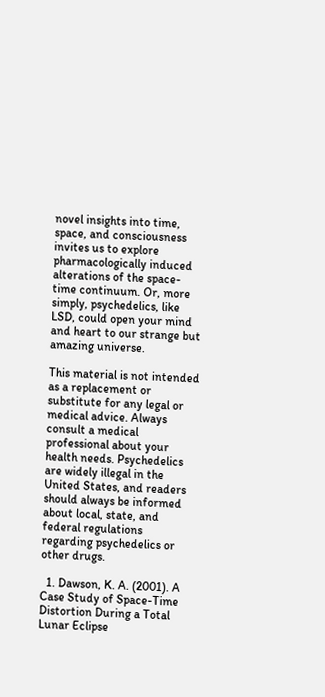novel insights into time, space, and consciousness invites us to explore pharmacologically induced alterations of the space-time continuum. Or, more simply, psychedelics, like LSD, could open your mind and heart to our strange but amazing universe.

This material is not intended as a replacement or substitute for any legal or medical advice. Always consult a medical professional about your health needs. Psychedelics are widely illegal in the United States, and readers should always be informed about local, state, and federal regulations regarding psychedelics or other drugs.

  1. Dawson, K. A. (2001). A Case Study of Space-Time Distortion During a Total Lunar Eclipse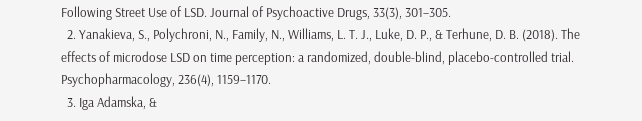Following Street Use of LSD. Journal of Psychoactive Drugs, 33(3), 301–305.
  2. Yanakieva, S., Polychroni, N., Family, N., Williams, L. T. J., Luke, D. P., & Terhune, D. B. (2018). The effects of microdose LSD on time perception: a randomized, double-blind, placebo-controlled trial. Psychopharmacology, 236(4), 1159–1170.
  3. Iga Adamska, &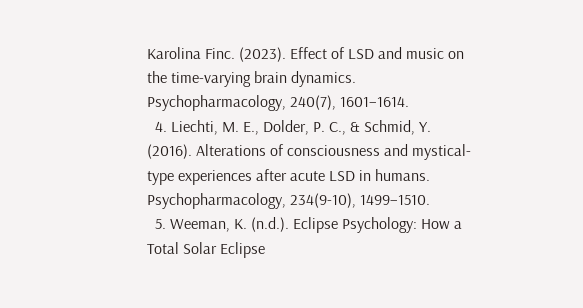Karolina Finc. (2023). Effect of LSD and music on the time-varying brain dynamics. Psychopharmacology, 240(7), 1601–1614.
  4. Liechti, M. E., Dolder, P. C., & Schmid, Y. (2016). Alterations of consciousness and mystical-type experiences after acute LSD in humans. Psychopharmacology, 234(9-10), 1499–1510.
  5. Weeman, K. (n.d.). Eclipse Psychology: How a Total Solar Eclipse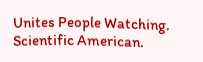Unites People Watching. Scientific American.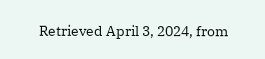Retrieved April 3, 2024, from